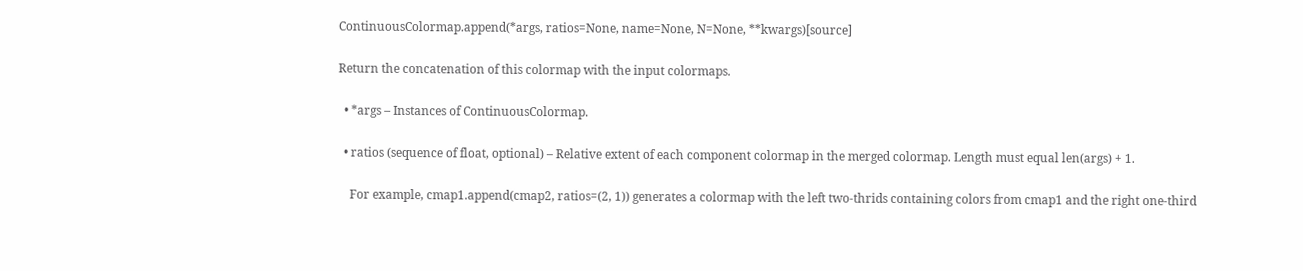ContinuousColormap.append(*args, ratios=None, name=None, N=None, **kwargs)[source]

Return the concatenation of this colormap with the input colormaps.

  • *args – Instances of ContinuousColormap.

  • ratios (sequence of float, optional) – Relative extent of each component colormap in the merged colormap. Length must equal len(args) + 1.

    For example, cmap1.append(cmap2, ratios=(2, 1)) generates a colormap with the left two-thrids containing colors from cmap1 and the right one-third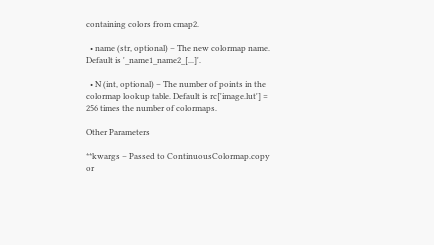containing colors from cmap2.

  • name (str, optional) – The new colormap name. Default is '_name1_name2_[...]'.

  • N (int, optional) – The number of points in the colormap lookup table. Default is rc['image.lut'] = 256 times the number of colormaps.

Other Parameters

**kwargs – Passed to ContinuousColormap.copy or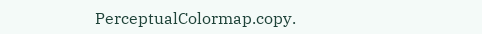PerceptualColormap.copy.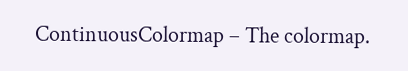ContinuousColormap – The colormap.